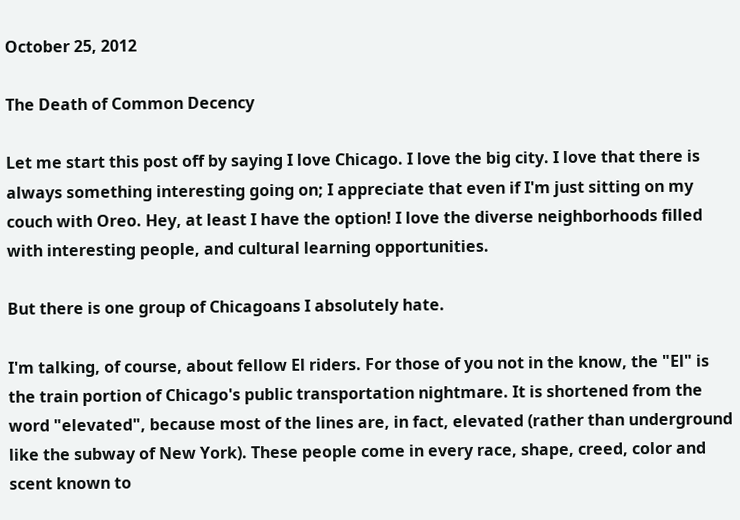October 25, 2012

The Death of Common Decency

Let me start this post off by saying I love Chicago. I love the big city. I love that there is always something interesting going on; I appreciate that even if I'm just sitting on my couch with Oreo. Hey, at least I have the option! I love the diverse neighborhoods filled with interesting people, and cultural learning opportunities.

But there is one group of Chicagoans I absolutely hate.

I'm talking, of course, about fellow El riders. For those of you not in the know, the "El" is the train portion of Chicago's public transportation nightmare. It is shortened from the word "elevated", because most of the lines are, in fact, elevated (rather than underground like the subway of New York). These people come in every race, shape, creed, color and scent known to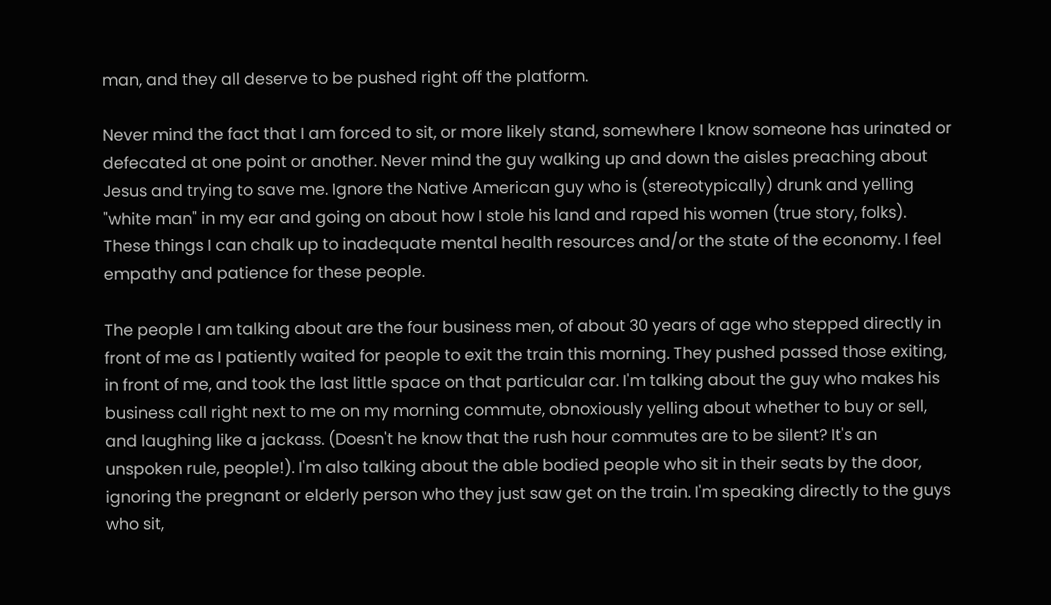man, and they all deserve to be pushed right off the platform.

Never mind the fact that I am forced to sit, or more likely stand, somewhere I know someone has urinated or defecated at one point or another. Never mind the guy walking up and down the aisles preaching about Jesus and trying to save me. Ignore the Native American guy who is (stereotypically) drunk and yelling "white man" in my ear and going on about how I stole his land and raped his women (true story, folks). These things I can chalk up to inadequate mental health resources and/or the state of the economy. I feel empathy and patience for these people.

The people I am talking about are the four business men, of about 30 years of age who stepped directly in front of me as I patiently waited for people to exit the train this morning. They pushed passed those exiting, in front of me, and took the last little space on that particular car. I'm talking about the guy who makes his business call right next to me on my morning commute, obnoxiously yelling about whether to buy or sell, and laughing like a jackass. (Doesn't he know that the rush hour commutes are to be silent? It's an unspoken rule, people!). I'm also talking about the able bodied people who sit in their seats by the door, ignoring the pregnant or elderly person who they just saw get on the train. I'm speaking directly to the guys who sit,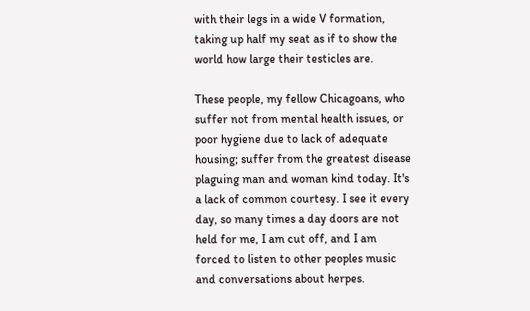with their legs in a wide V formation, taking up half my seat as if to show the world how large their testicles are.

These people, my fellow Chicagoans, who suffer not from mental health issues, or poor hygiene due to lack of adequate housing; suffer from the greatest disease plaguing man and woman kind today. It's a lack of common courtesy. I see it every day, so many times a day doors are not held for me, I am cut off, and I am forced to listen to other peoples music and conversations about herpes.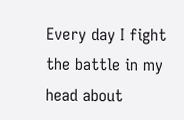Every day I fight the battle in my head about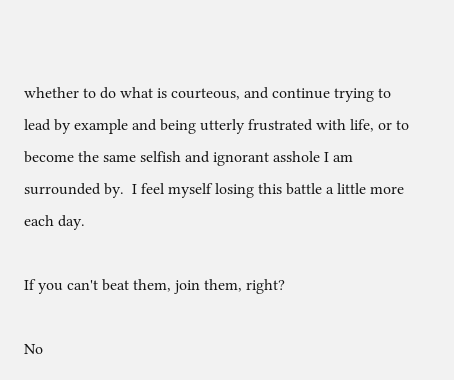whether to do what is courteous, and continue trying to lead by example and being utterly frustrated with life, or to become the same selfish and ignorant asshole I am surrounded by.  I feel myself losing this battle a little more each day.

If you can't beat them, join them, right?

No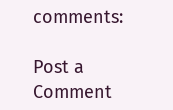comments:

Post a Comment